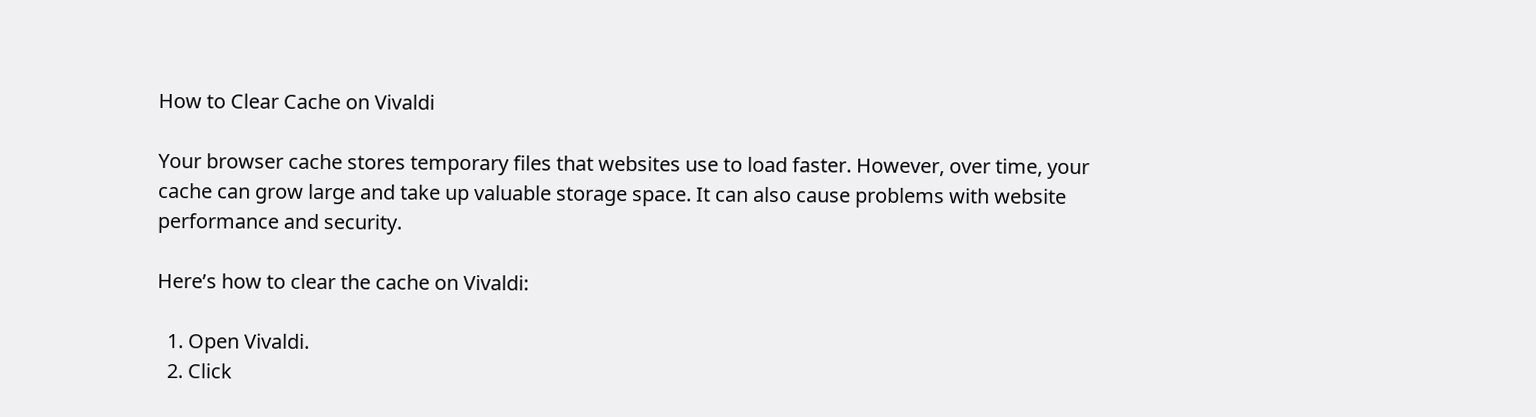How to Clear Cache on Vivaldi

Your browser cache stores temporary files that websites use to load faster. However, over time, your cache can grow large and take up valuable storage space. It can also cause problems with website performance and security.

Here’s how to clear the cache on Vivaldi:

  1. Open Vivaldi.
  2. Click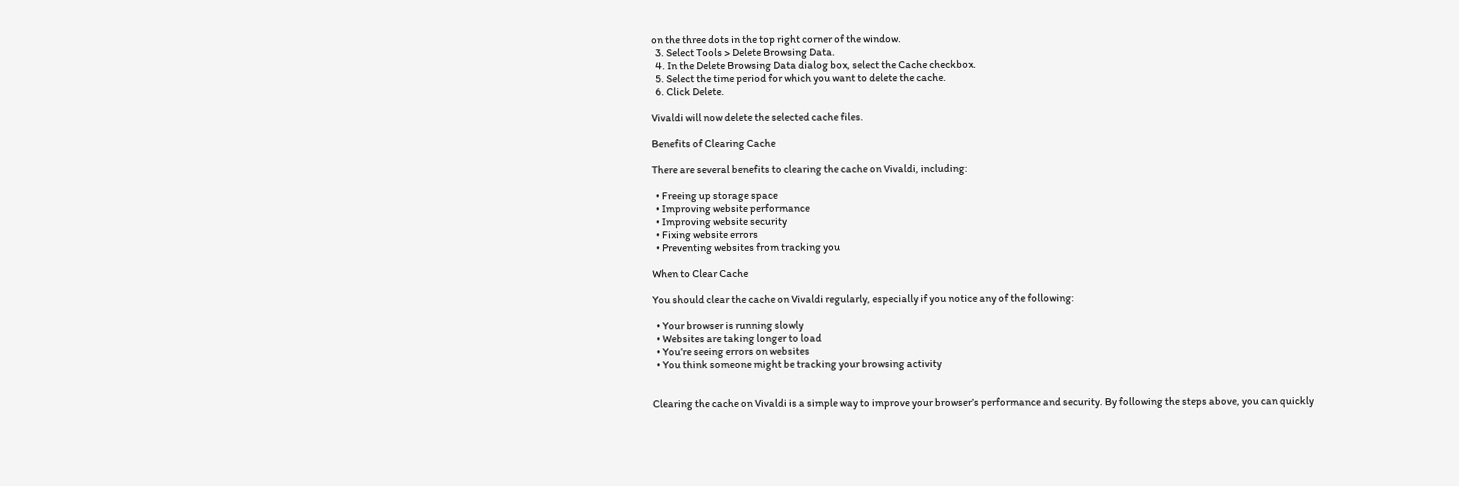on the three dots in the top right corner of the window.
  3. Select Tools > Delete Browsing Data.
  4. In the Delete Browsing Data dialog box, select the Cache checkbox.
  5. Select the time period for which you want to delete the cache.
  6. Click Delete.

Vivaldi will now delete the selected cache files.

Benefits of Clearing Cache

There are several benefits to clearing the cache on Vivaldi, including:

  • Freeing up storage space
  • Improving website performance
  • Improving website security
  • Fixing website errors
  • Preventing websites from tracking you

When to Clear Cache

You should clear the cache on Vivaldi regularly, especially if you notice any of the following:

  • Your browser is running slowly
  • Websites are taking longer to load
  • You’re seeing errors on websites
  • You think someone might be tracking your browsing activity


Clearing the cache on Vivaldi is a simple way to improve your browser’s performance and security. By following the steps above, you can quickly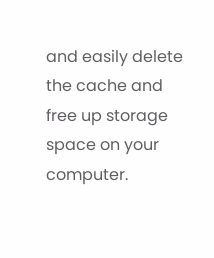and easily delete the cache and free up storage space on your computer.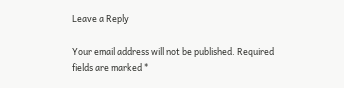Leave a Reply

Your email address will not be published. Required fields are marked *